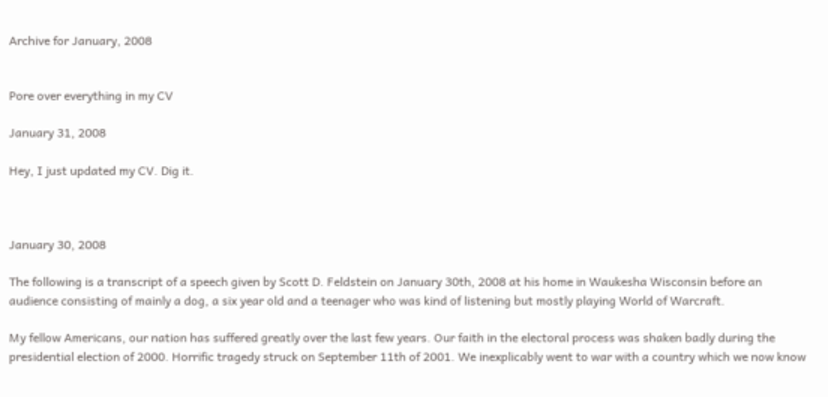Archive for January, 2008


Pore over everything in my CV

January 31, 2008

Hey, I just updated my CV. Dig it.



January 30, 2008

The following is a transcript of a speech given by Scott D. Feldstein on January 30th, 2008 at his home in Waukesha Wisconsin before an audience consisting of mainly a dog, a six year old and a teenager who was kind of listening but mostly playing World of Warcraft.

My fellow Americans, our nation has suffered greatly over the last few years. Our faith in the electoral process was shaken badly during the presidential election of 2000. Horrific tragedy struck on September 11th of 2001. We inexplicably went to war with a country which we now know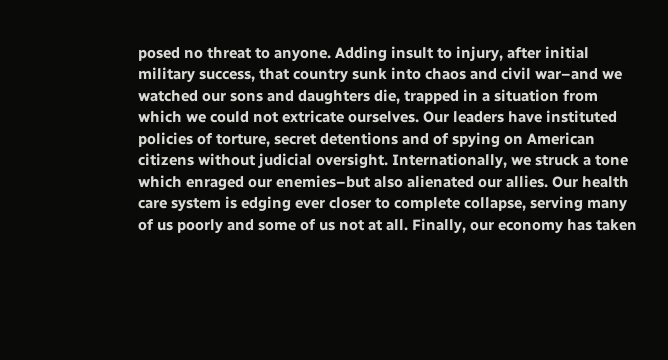posed no threat to anyone. Adding insult to injury, after initial military success, that country sunk into chaos and civil war–and we watched our sons and daughters die, trapped in a situation from which we could not extricate ourselves. Our leaders have instituted policies of torture, secret detentions and of spying on American citizens without judicial oversight. Internationally, we struck a tone which enraged our enemies–but also alienated our allies. Our health care system is edging ever closer to complete collapse, serving many of us poorly and some of us not at all. Finally, our economy has taken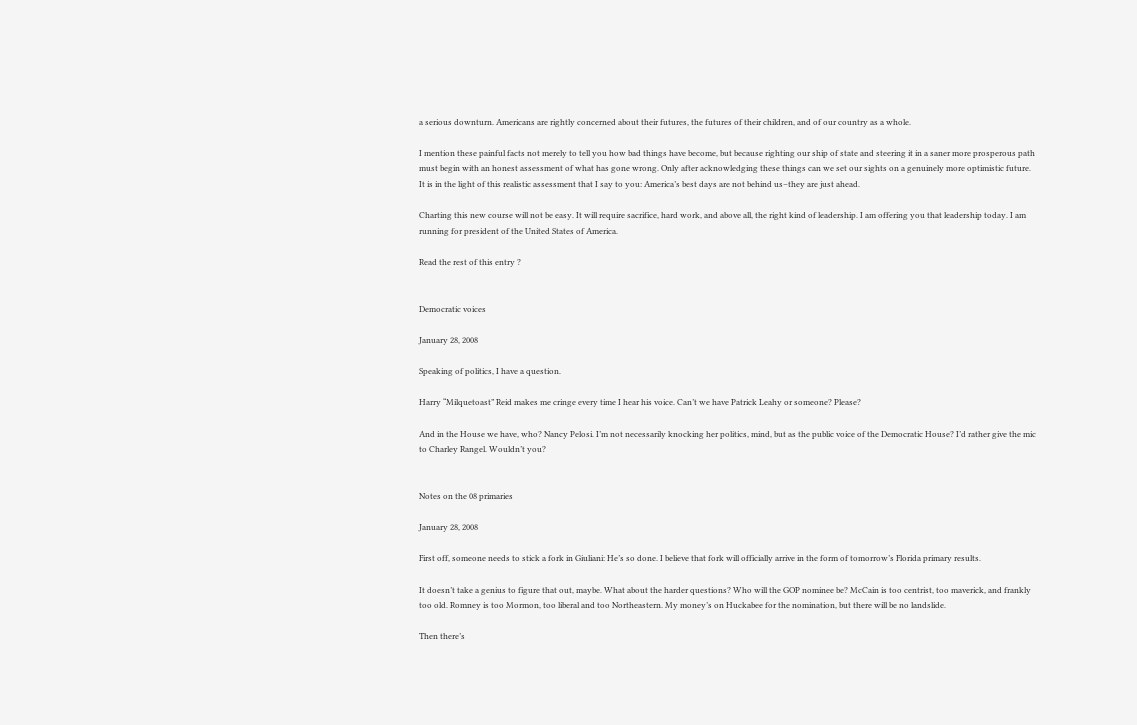a serious downturn. Americans are rightly concerned about their futures, the futures of their children, and of our country as a whole.

I mention these painful facts not merely to tell you how bad things have become, but because righting our ship of state and steering it in a saner more prosperous path must begin with an honest assessment of what has gone wrong. Only after acknowledging these things can we set our sights on a genuinely more optimistic future. It is in the light of this realistic assessment that I say to you: America’s best days are not behind us–they are just ahead.

Charting this new course will not be easy. It will require sacrifice, hard work, and above all, the right kind of leadership. I am offering you that leadership today. I am running for president of the United States of America.

Read the rest of this entry ?


Democratic voices

January 28, 2008

Speaking of politics, I have a question.

Harry “Milquetoast” Reid makes me cringe every time I hear his voice. Can’t we have Patrick Leahy or someone? Please?

And in the House we have, who? Nancy Pelosi. I’m not necessarily knocking her politics, mind, but as the public voice of the Democratic House? I’d rather give the mic to Charley Rangel. Wouldn’t you?


Notes on the 08 primaries

January 28, 2008

First off, someone needs to stick a fork in Giuliani: He’s so done. I believe that fork will officially arrive in the form of tomorrow’s Florida primary results.

It doesn’t take a genius to figure that out, maybe. What about the harder questions? Who will the GOP nominee be? McCain is too centrist, too maverick, and frankly too old. Romney is too Mormon, too liberal and too Northeastern. My money’s on Huckabee for the nomination, but there will be no landslide.

Then there’s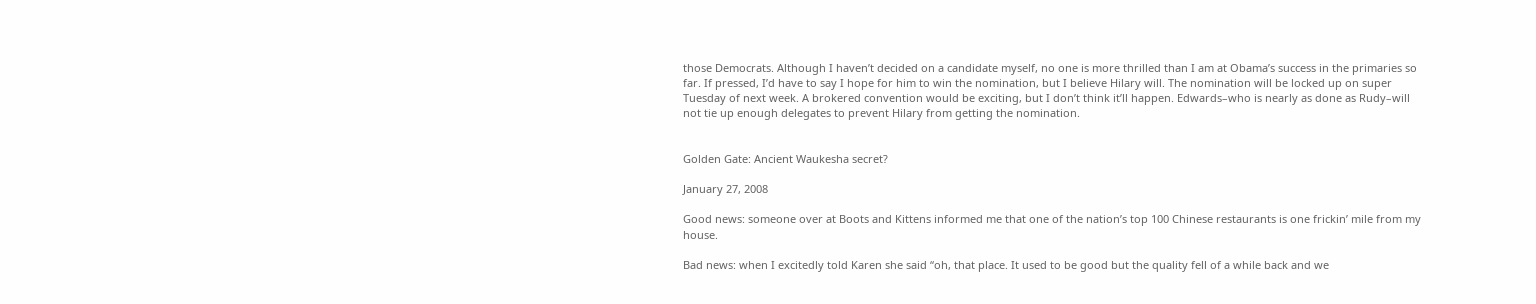those Democrats. Although I haven’t decided on a candidate myself, no one is more thrilled than I am at Obama’s success in the primaries so far. If pressed, I’d have to say I hope for him to win the nomination, but I believe Hilary will. The nomination will be locked up on super Tuesday of next week. A brokered convention would be exciting, but I don’t think it’ll happen. Edwards–who is nearly as done as Rudy–will not tie up enough delegates to prevent Hilary from getting the nomination.


Golden Gate: Ancient Waukesha secret?

January 27, 2008

Good news: someone over at Boots and Kittens informed me that one of the nation’s top 100 Chinese restaurants is one frickin’ mile from my house.

Bad news: when I excitedly told Karen she said “oh, that place. It used to be good but the quality fell of a while back and we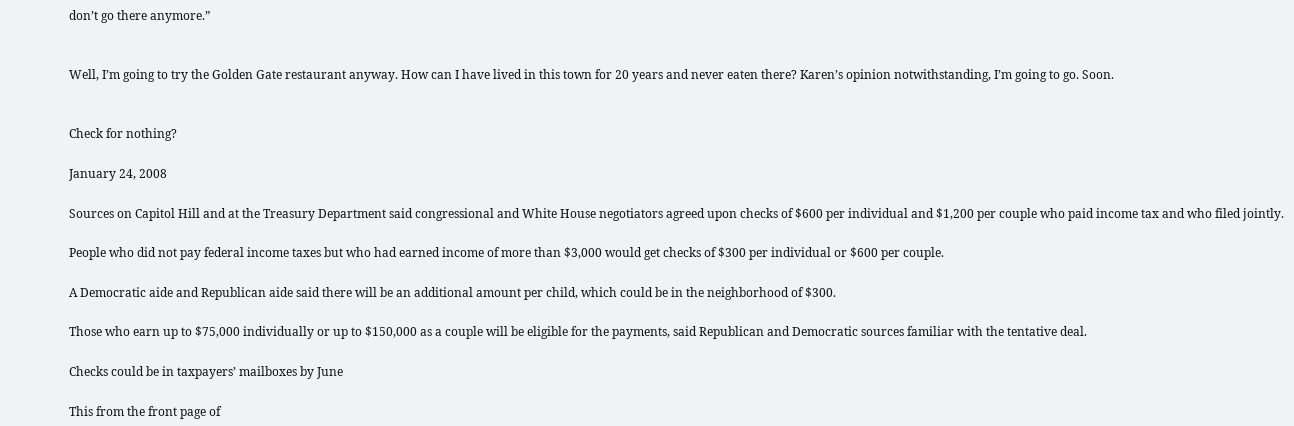don’t go there anymore.”


Well, I’m going to try the Golden Gate restaurant anyway. How can I have lived in this town for 20 years and never eaten there? Karen’s opinion notwithstanding, I’m going to go. Soon.


Check for nothing?

January 24, 2008

Sources on Capitol Hill and at the Treasury Department said congressional and White House negotiators agreed upon checks of $600 per individual and $1,200 per couple who paid income tax and who filed jointly.

People who did not pay federal income taxes but who had earned income of more than $3,000 would get checks of $300 per individual or $600 per couple.

A Democratic aide and Republican aide said there will be an additional amount per child, which could be in the neighborhood of $300.

Those who earn up to $75,000 individually or up to $150,000 as a couple will be eligible for the payments, said Republican and Democratic sources familiar with the tentative deal.

Checks could be in taxpayers’ mailboxes by June

This from the front page of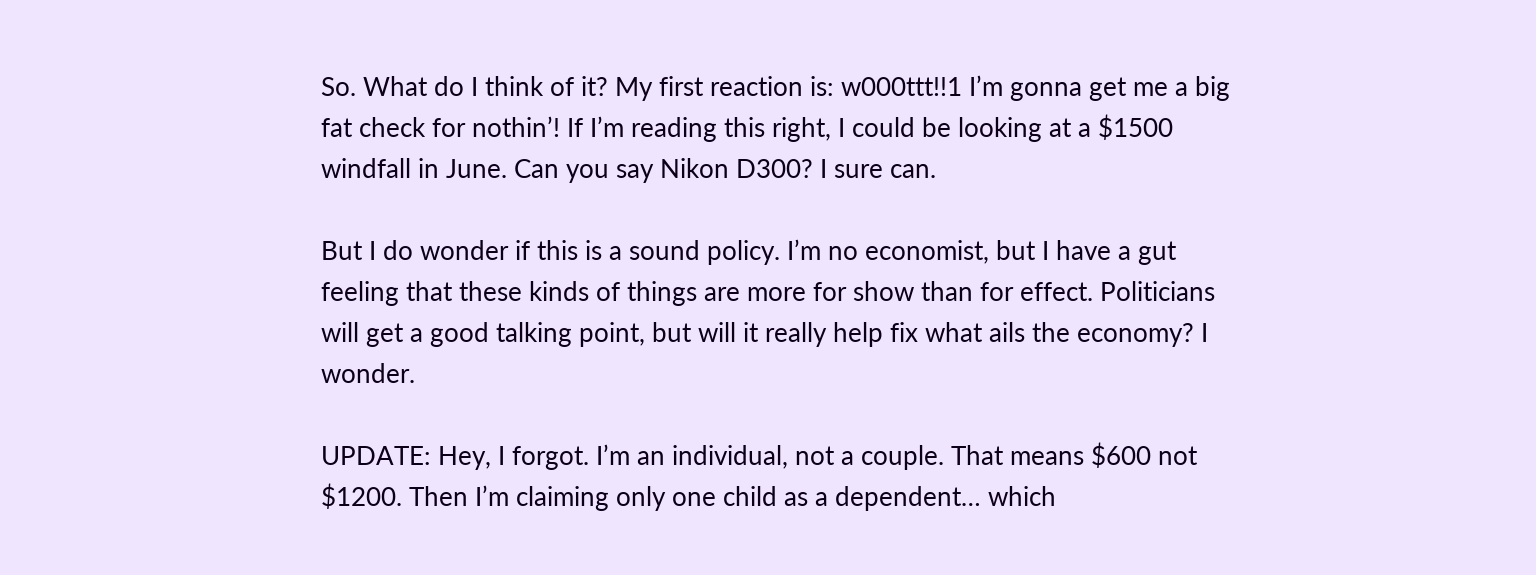So. What do I think of it? My first reaction is: w000ttt!!1 I’m gonna get me a big fat check for nothin’! If I’m reading this right, I could be looking at a $1500 windfall in June. Can you say Nikon D300? I sure can.

But I do wonder if this is a sound policy. I’m no economist, but I have a gut feeling that these kinds of things are more for show than for effect. Politicians will get a good talking point, but will it really help fix what ails the economy? I wonder.

UPDATE: Hey, I forgot. I’m an individual, not a couple. That means $600 not $1200. Then I’m claiming only one child as a dependent… which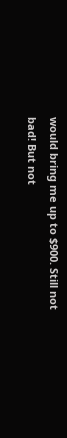would bring me up to $900. Still not bad! But not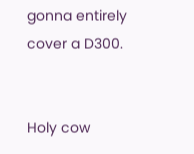gonna entirely cover a D300.


Holy cow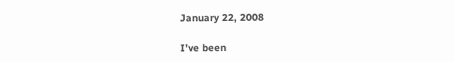January 22, 2008

I’ve been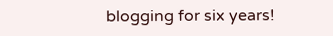blogging for six years!